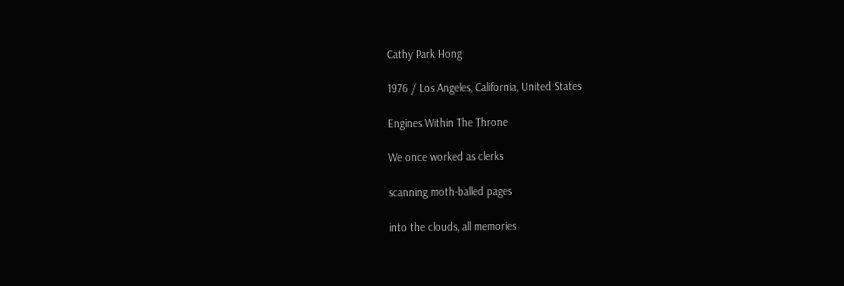Cathy Park Hong

1976 / Los Angeles, California, United States

Engines Within The Throne

We once worked as clerks

scanning moth-balled pages

into the clouds, all memories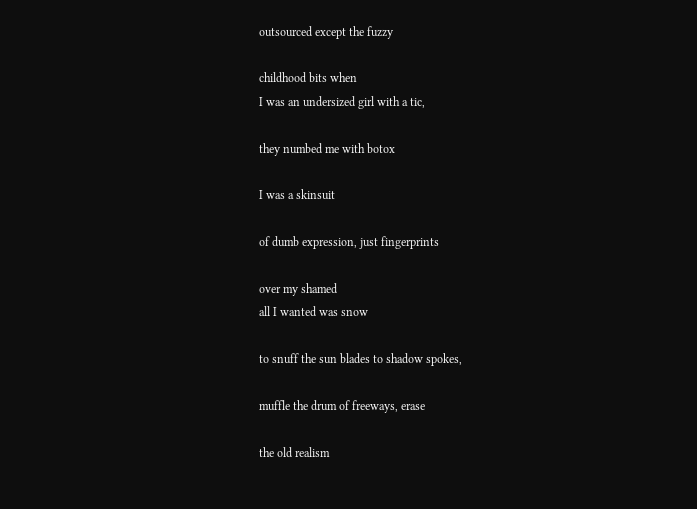outsourced except the fuzzy

childhood bits when
I was an undersized girl with a tic,

they numbed me with botox

I was a skinsuit

of dumb expression, just fingerprints

over my shamed
all I wanted was snow

to snuff the sun blades to shadow spokes,

muffle the drum of freeways, erase

the old realism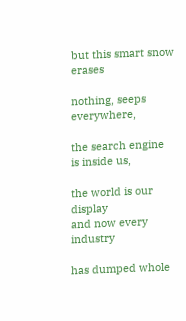but this smart snow erases

nothing, seeps everywhere,

the search engine is inside us,

the world is our display
and now every industry

has dumped whole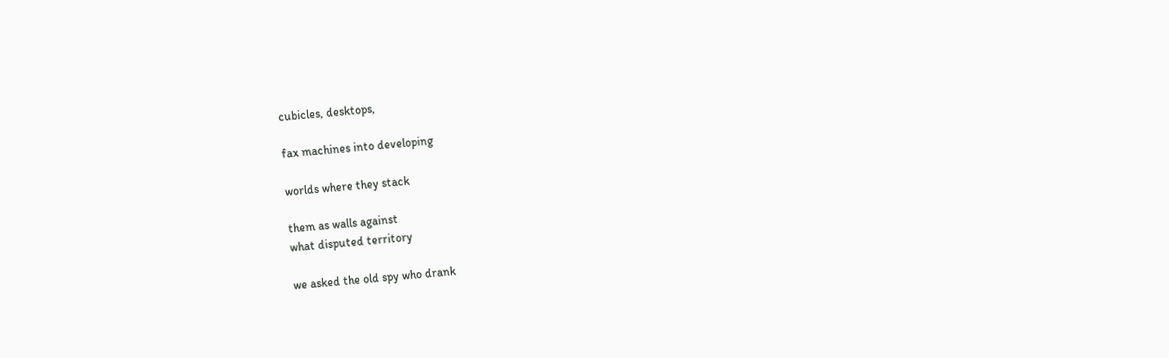cubicles, desktops,

fax machines into developing

worlds where they stack

them as walls against
what disputed territory

we asked the old spy who drank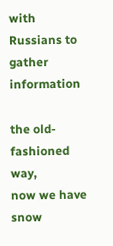with Russians to gather information

the old-fashioned way,
now we have snow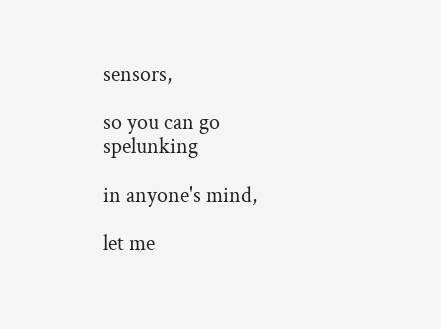sensors,

so you can go spelunking

in anyone's mind,

let me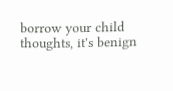borrow your child
thoughts, it's benign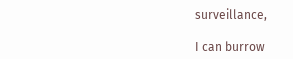surveillance,

I can burrow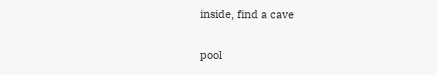inside, find a cave

pool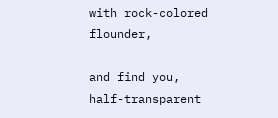with rock-colored flounder,

and find you, half-transparent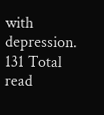with depression.
131 Total read